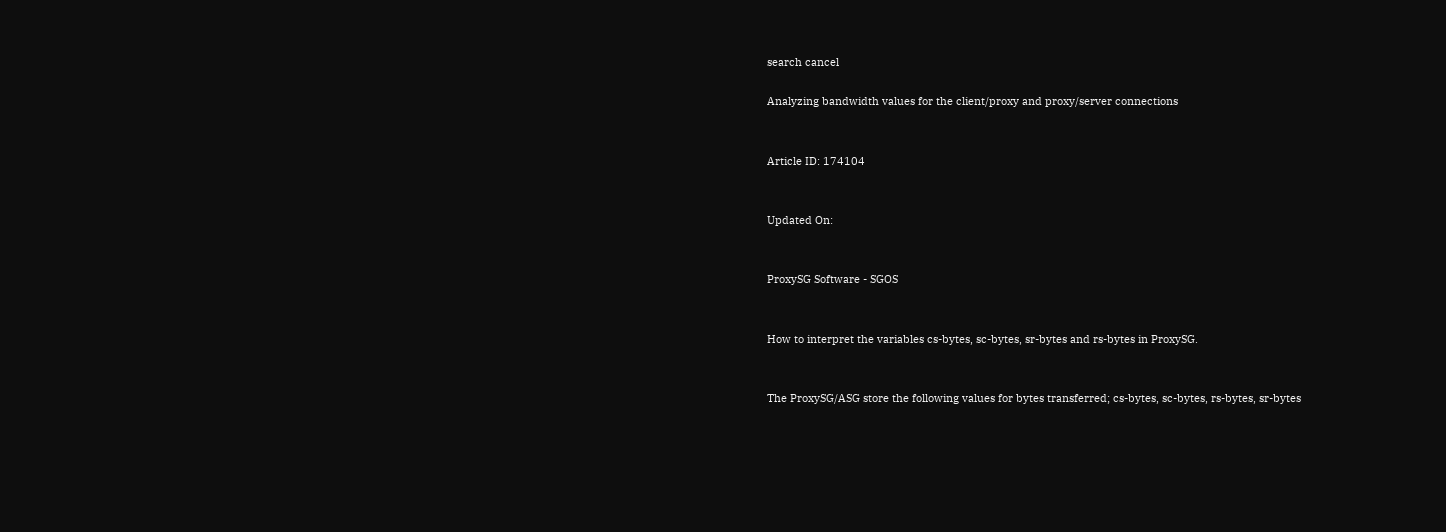search cancel

Analyzing bandwidth values for the client/proxy and proxy/server connections


Article ID: 174104


Updated On:


ProxySG Software - SGOS


How to interpret the variables cs-bytes, sc-bytes, sr-bytes and rs-bytes in ProxySG.


The ProxySG/ASG store the following values for bytes transferred; cs-bytes, sc-bytes, rs-bytes, sr-bytes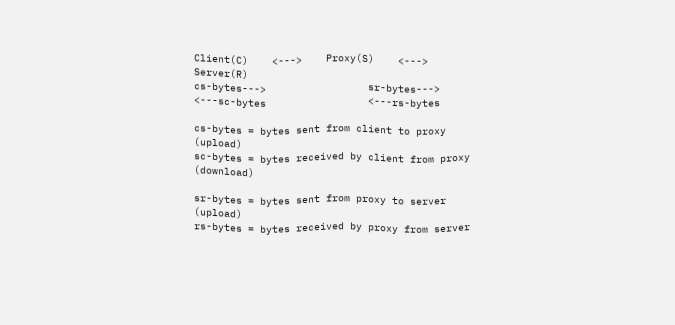Client(C)    <--->    Proxy(S)    <--->   Server(R)
cs-bytes--->                 sr-bytes--->
<---sc-bytes                 <---rs-bytes

cs-bytes = bytes sent from client to proxy (upload)
sc-bytes = bytes received by client from proxy (download)

sr-bytes = bytes sent from proxy to server (upload)
rs-bytes = bytes received by proxy from server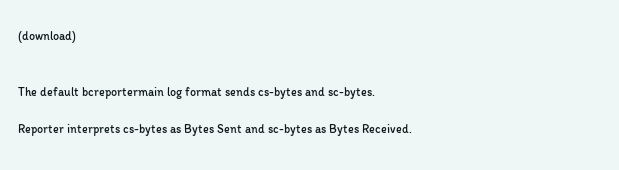(download)


The default bcreportermain log format sends cs-bytes and sc-bytes.

Reporter interprets cs-bytes as Bytes Sent and sc-bytes as Bytes Received.